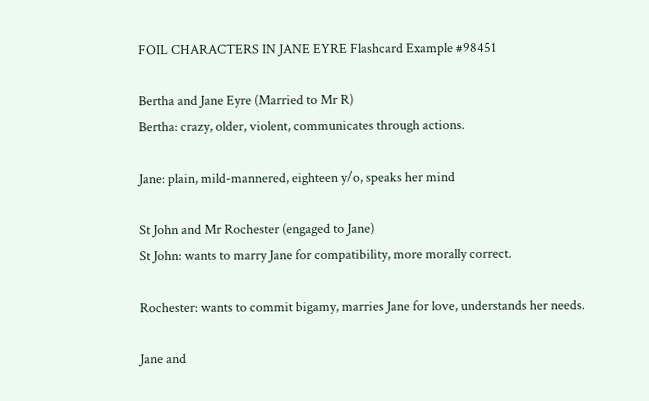FOIL CHARACTERS IN JANE EYRE Flashcard Example #98451

Bertha and Jane Eyre (Married to Mr R)
Bertha: crazy, older, violent, communicates through actions.

Jane: plain, mild-mannered, eighteen y/o, speaks her mind

St John and Mr Rochester (engaged to Jane)
St John: wants to marry Jane for compatibility, more morally correct.

Rochester: wants to commit bigamy, marries Jane for love, understands her needs.

Jane and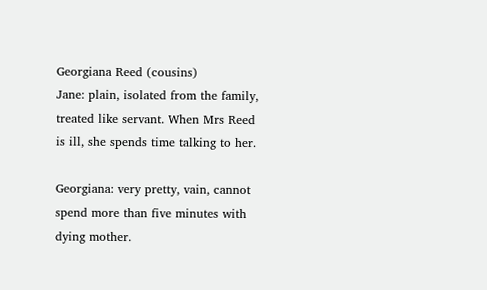Georgiana Reed (cousins)
Jane: plain, isolated from the family, treated like servant. When Mrs Reed is ill, she spends time talking to her.

Georgiana: very pretty, vain, cannot spend more than five minutes with dying mother.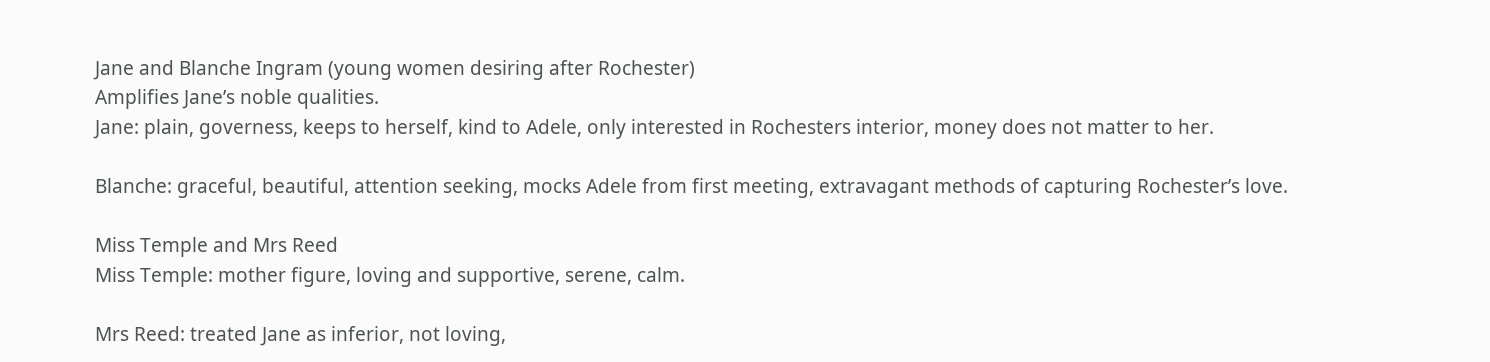Jane and Blanche Ingram (young women desiring after Rochester)
Amplifies Jane’s noble qualities.
Jane: plain, governess, keeps to herself, kind to Adele, only interested in Rochesters interior, money does not matter to her.

Blanche: graceful, beautiful, attention seeking, mocks Adele from first meeting, extravagant methods of capturing Rochester’s love.

Miss Temple and Mrs Reed
Miss Temple: mother figure, loving and supportive, serene, calm.

Mrs Reed: treated Jane as inferior, not loving,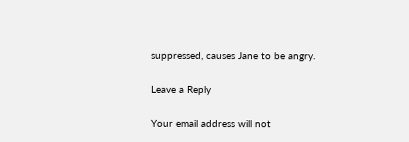suppressed, causes Jane to be angry.

Leave a Reply

Your email address will not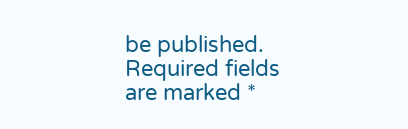be published. Required fields are marked *